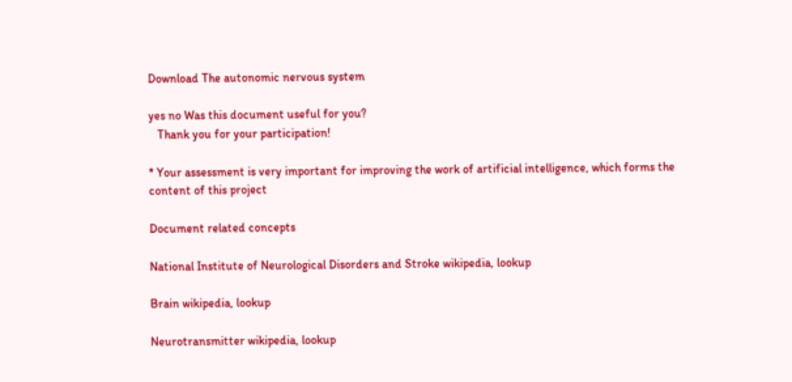Download The autonomic nervous system

yes no Was this document useful for you?
   Thank you for your participation!

* Your assessment is very important for improving the work of artificial intelligence, which forms the content of this project

Document related concepts

National Institute of Neurological Disorders and Stroke wikipedia, lookup

Brain wikipedia, lookup

Neurotransmitter wikipedia, lookup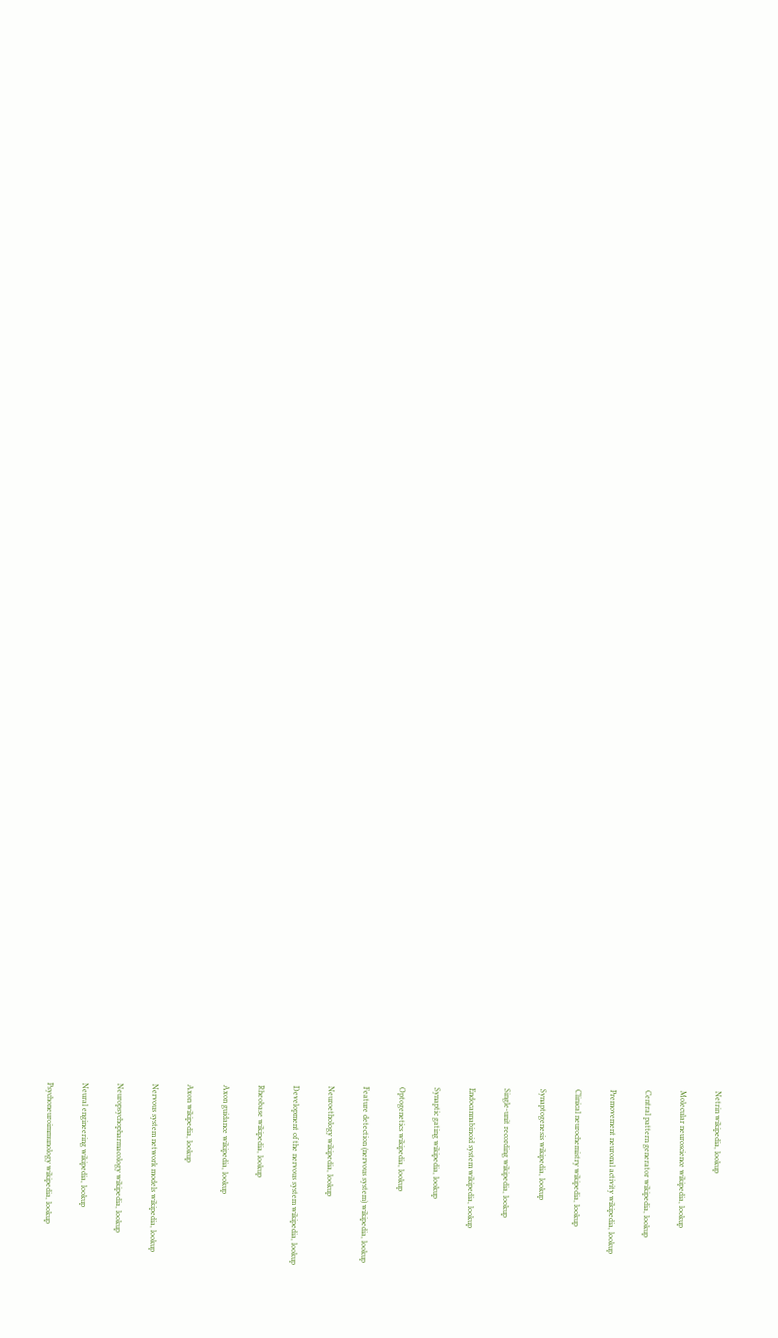Netrin wikipedia, lookup

Molecular neuroscience wikipedia, lookup

Central pattern generator wikipedia, lookup

Premovement neuronal activity wikipedia, lookup

Clinical neurochemistry wikipedia, lookup

Synaptogenesis wikipedia, lookup

Single-unit recording wikipedia, lookup

Endocannabinoid system wikipedia, lookup

Synaptic gating wikipedia, lookup

Optogenetics wikipedia, lookup

Feature detection (nervous system) wikipedia, lookup

Neuroethology wikipedia, lookup

Development of the nervous system wikipedia, lookup

Rheobase wikipedia, lookup

Axon guidance wikipedia, lookup

Axon wikipedia, lookup

Nervous system network models wikipedia, lookup

Neuropsychopharmacology wikipedia, lookup

Neural engineering wikipedia, lookup

Psychoneuroimmunology wikipedia, lookup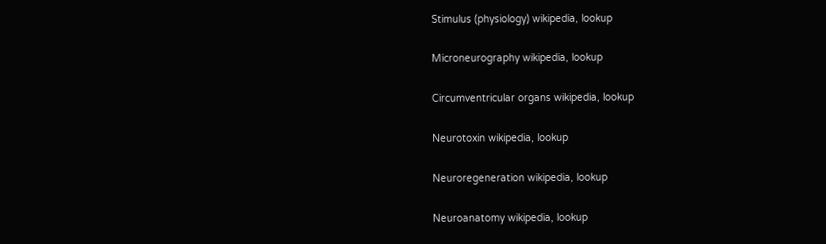Stimulus (physiology) wikipedia, lookup

Microneurography wikipedia, lookup

Circumventricular organs wikipedia, lookup

Neurotoxin wikipedia, lookup

Neuroregeneration wikipedia, lookup

Neuroanatomy wikipedia, lookup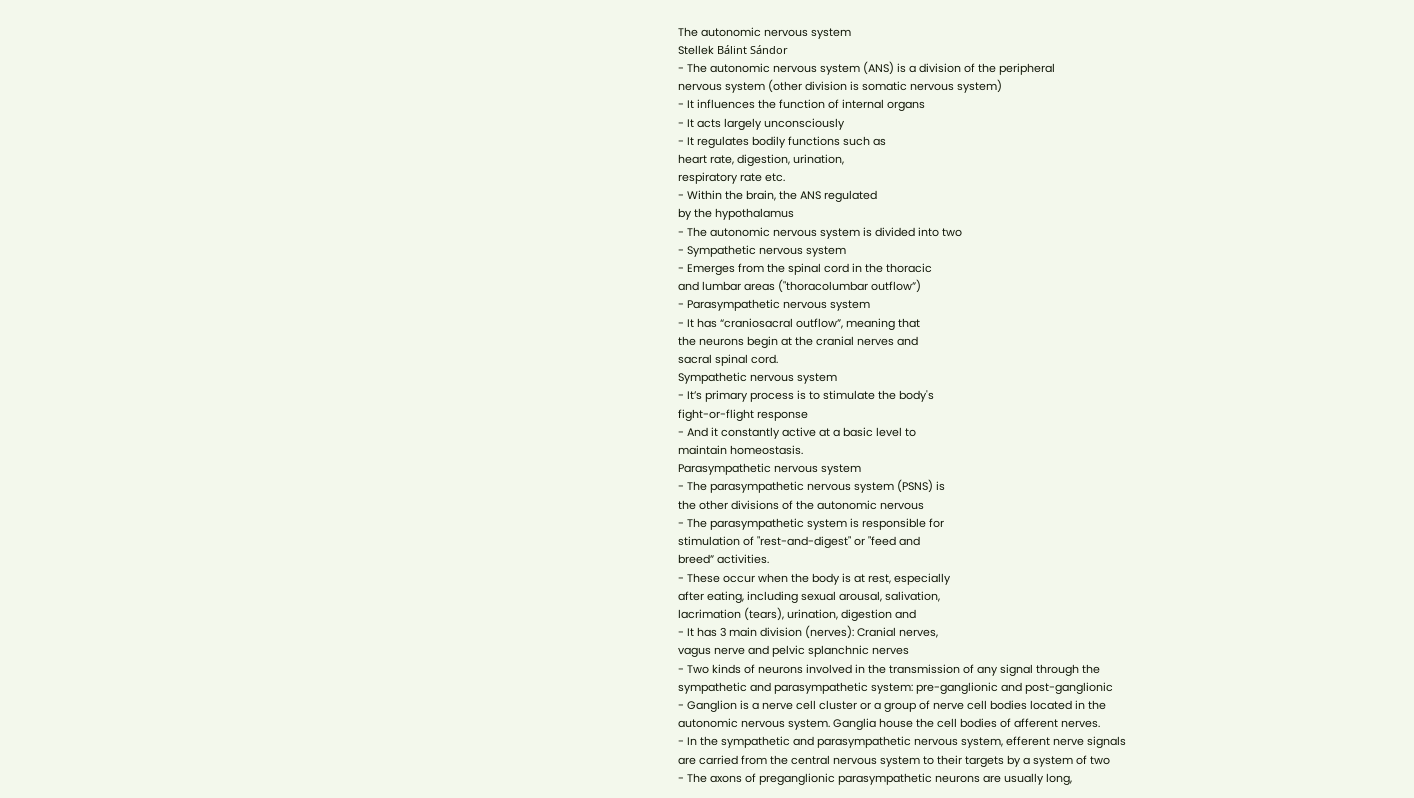The autonomic nervous system
Stellek Bálint Sándor
- The autonomic nervous system (ANS) is a division of the peripheral
nervous system (other division is somatic nervous system)
- It influences the function of internal organs
- It acts largely unconsciously
- It regulates bodily functions such as
heart rate, digestion, urination,
respiratory rate etc.
- Within the brain, the ANS regulated
by the hypothalamus
- The autonomic nervous system is divided into two
- Sympathetic nervous system
- Emerges from the spinal cord in the thoracic
and lumbar areas ("thoracolumbar outflow”)
- Parasympathetic nervous system
- It has “craniosacral outflow”, meaning that
the neurons begin at the cranial nerves and
sacral spinal cord.
Sympathetic nervous system
- It’s primary process is to stimulate the body's
fight-or-flight response
- And it constantly active at a basic level to
maintain homeostasis.
Parasympathetic nervous system
- The parasympathetic nervous system (PSNS) is
the other divisions of the autonomic nervous
- The parasympathetic system is responsible for
stimulation of "rest-and-digest" or "feed and
breed” activities.
- These occur when the body is at rest, especially
after eating, including sexual arousal, salivation,
lacrimation (tears), urination, digestion and
- It has 3 main division (nerves): Cranial nerves,
vagus nerve and pelvic splanchnic nerves
- Two kinds of neurons involved in the transmission of any signal through the
sympathetic and parasympathetic system: pre-ganglionic and post-ganglionic
- Ganglion is a nerve cell cluster or a group of nerve cell bodies located in the
autonomic nervous system. Ganglia house the cell bodies of afferent nerves.
- In the sympathetic and parasympathetic nervous system, efferent nerve signals
are carried from the central nervous system to their targets by a system of two
- The axons of preganglionic parasympathetic neurons are usually long,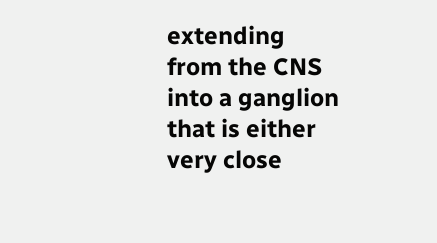extending
from the CNS into a ganglion that is either very close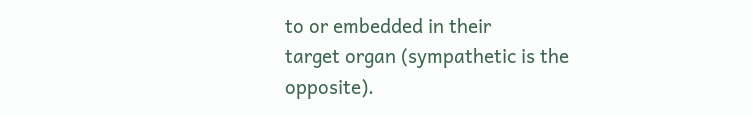to or embedded in their
target organ (sympathetic is the opposite).